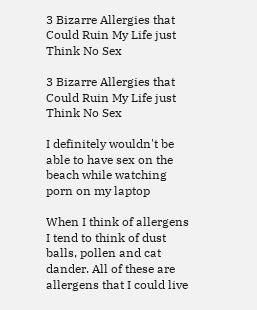3 Bizarre Allergies that Could Ruin My Life just Think No Sex

3 Bizarre Allergies that Could Ruin My Life just Think No Sex

I definitely wouldn't be able to have sex on the beach while watching porn on my laptop

When I think of allergens I tend to think of dust balls, pollen and cat dander. All of these are allergens that I could live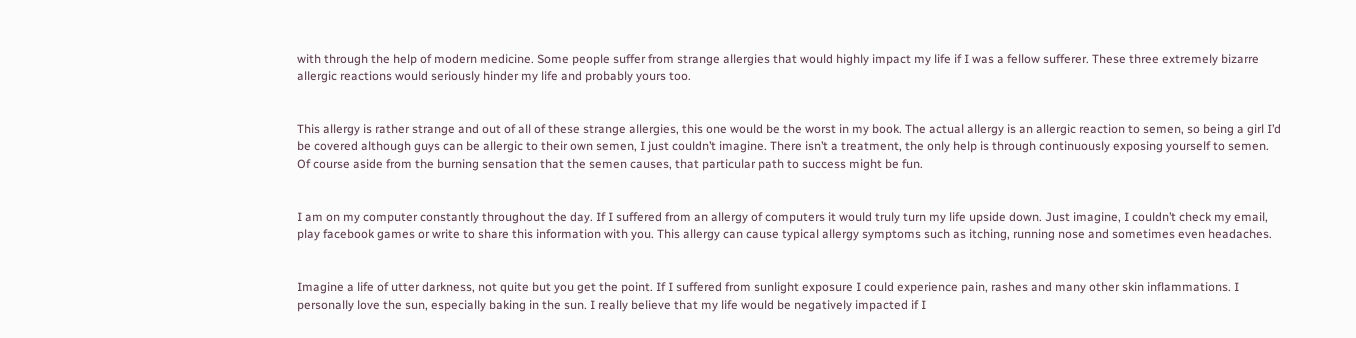with through the help of modern medicine. Some people suffer from strange allergies that would highly impact my life if I was a fellow sufferer. These three extremely bizarre allergic reactions would seriously hinder my life and probably yours too.


This allergy is rather strange and out of all of these strange allergies, this one would be the worst in my book. The actual allergy is an allergic reaction to semen, so being a girl I’d be covered although guys can be allergic to their own semen, I just couldn’t imagine. There isn’t a treatment, the only help is through continuously exposing yourself to semen. Of course aside from the burning sensation that the semen causes, that particular path to success might be fun.


I am on my computer constantly throughout the day. If I suffered from an allergy of computers it would truly turn my life upside down. Just imagine, I couldn’t check my email, play facebook games or write to share this information with you. This allergy can cause typical allergy symptoms such as itching, running nose and sometimes even headaches.


Imagine a life of utter darkness, not quite but you get the point. If I suffered from sunlight exposure I could experience pain, rashes and many other skin inflammations. I personally love the sun, especially baking in the sun. I really believe that my life would be negatively impacted if I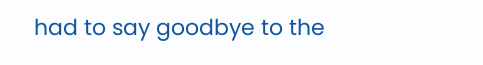had to say goodbye to the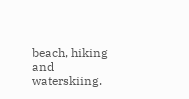beach, hiking and waterskiing.